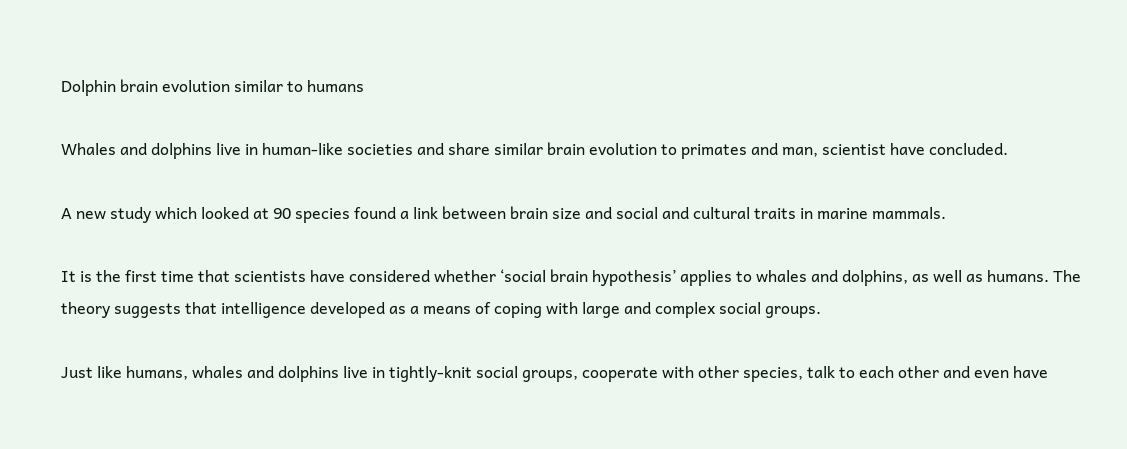Dolphin brain evolution similar to humans

Whales and dolphins live in human-like societies and share similar brain evolution to primates and man, scientist have concluded.

A new study which looked at 90 species found a link between brain size and social and cultural traits in marine mammals.

It is the first time that scientists have considered whether ‘social brain hypothesis’ applies to whales and dolphins, as well as humans. The theory suggests that intelligence developed as a means of coping with large and complex social groups.

Just like humans, whales and dolphins live in tightly-knit social groups, cooperate with other species, talk to each other and even have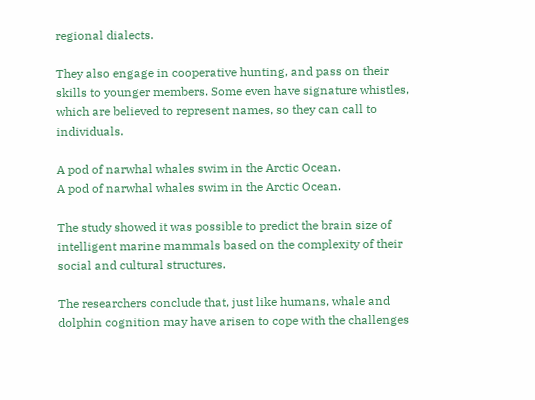regional dialects.

They also engage in cooperative hunting, and pass on their skills to younger members. Some even have signature whistles, which are believed to represent names, so they can call to individuals.

A pod of narwhal whales swim in the Arctic Ocean.
A pod of narwhal whales swim in the Arctic Ocean.

The study showed it was possible to predict the brain size of intelligent marine mammals based on the complexity of their social and cultural structures.

The researchers conclude that, just like humans, whale and dolphin cognition may have arisen to cope with the challenges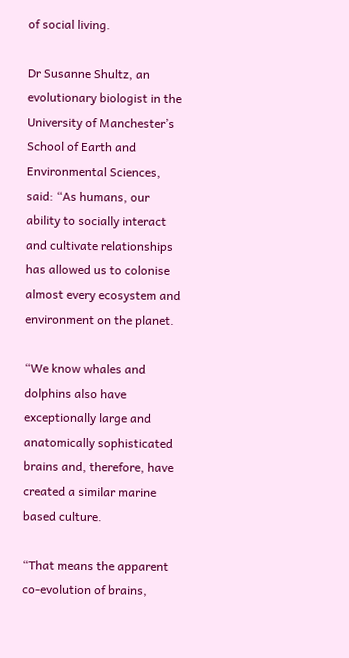of social living.

Dr Susanne Shultz, an evolutionary biologist in the University of Manchester’s School of Earth and Environmental Sciences, said: “As humans, our ability to socially interact and cultivate relationships has allowed us to colonise almost every ecosystem and environment on the planet.

“We know whales and dolphins also have exceptionally large and anatomically sophisticated brains and, therefore, have created a similar marine based culture.

“That means the apparent co-evolution of brains,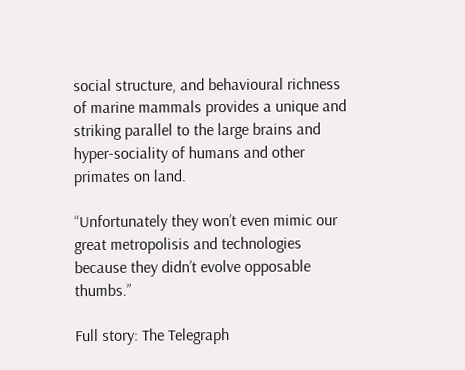social structure, and behavioural richness of marine mammals provides a unique and striking parallel to the large brains and hyper-sociality of humans and other primates on land.

“Unfortunately they won’t even mimic our great metropolisis and technologies because they didn’t evolve opposable thumbs.”

Full story: The Telegraph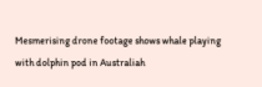Mesmerising drone footage shows whale playing with dolphin pod in Australiah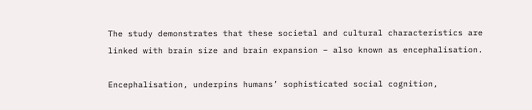The study demonstrates that these societal and cultural characteristics are linked with brain size and brain expansion – also known as encephalisation.

Encephalisation, underpins humans’ sophisticated social cognition,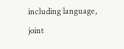including language, joint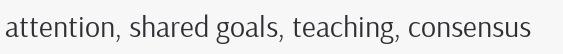attention, shared goals, teaching, consensus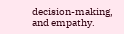decision-making, and empathy.